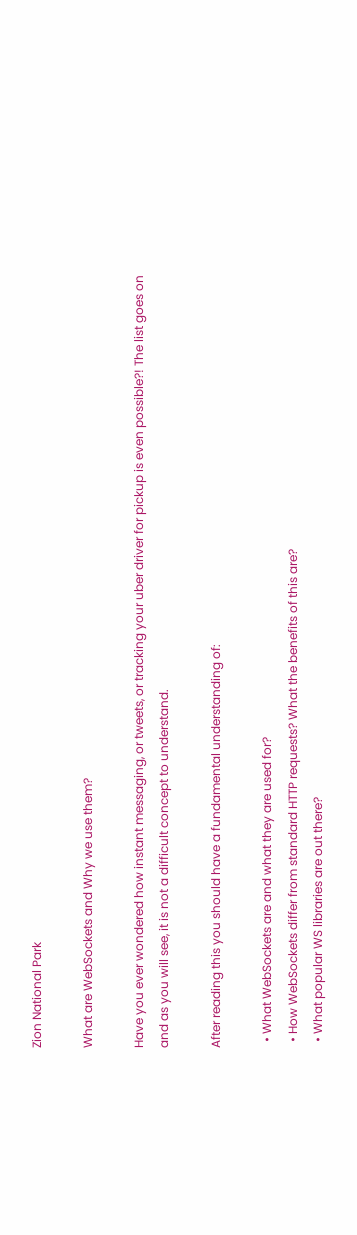Zion National Park

What are WebSockets and Why we use them?

Have you ever wondered how instant messaging, or tweets, or tracking your uber driver for pickup is even possible?! The list goes on and as you will see, it is not a difficult concept to understand.

After reading this you should have a fundamental understanding of:

  • What WebSockets are and what they are used for?
  • How WebSockets differ from standard HTTP requests? What the benefits of this are?
  • What popular WS libraries are out there?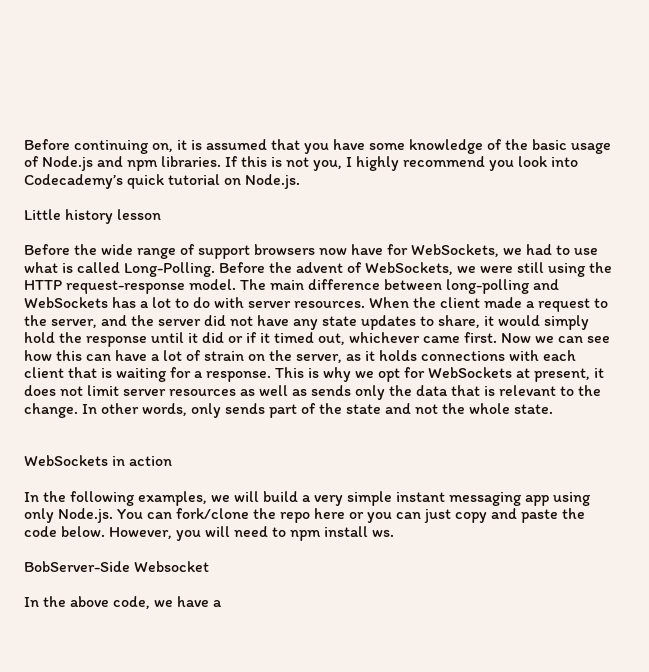Before continuing on, it is assumed that you have some knowledge of the basic usage of Node.js and npm libraries. If this is not you, I highly recommend you look into Codecademy’s quick tutorial on Node.js.

Little history lesson

Before the wide range of support browsers now have for WebSockets, we had to use what is called Long-Polling. Before the advent of WebSockets, we were still using the HTTP request-response model. The main difference between long-polling and WebSockets has a lot to do with server resources. When the client made a request to the server, and the server did not have any state updates to share, it would simply hold the response until it did or if it timed out, whichever came first. Now we can see how this can have a lot of strain on the server, as it holds connections with each client that is waiting for a response. This is why we opt for WebSockets at present, it does not limit server resources as well as sends only the data that is relevant to the change. In other words, only sends part of the state and not the whole state.


WebSockets in action

In the following examples, we will build a very simple instant messaging app using only Node.js. You can fork/clone the repo here or you can just copy and paste the code below. However, you will need to npm install ws.

BobServer-Side Websocket

In the above code, we have a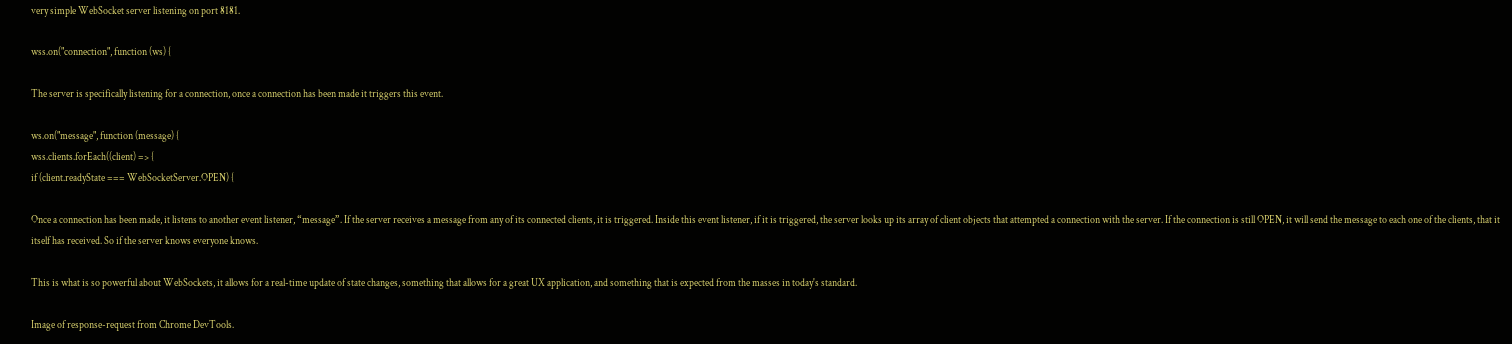very simple WebSocket server listening on port 8181.

wss.on("connection", function (ws) {

The server is specifically listening for a connection, once a connection has been made it triggers this event.

ws.on("message", function (message) {
wss.clients.forEach((client) => {
if (client.readyState === WebSocketServer.OPEN) {

Once a connection has been made, it listens to another event listener, “message”. If the server receives a message from any of its connected clients, it is triggered. Inside this event listener, if it is triggered, the server looks up its array of client objects that attempted a connection with the server. If the connection is still OPEN, it will send the message to each one of the clients, that it itself has received. So if the server knows everyone knows.

This is what is so powerful about WebSockets, it allows for a real-time update of state changes, something that allows for a great UX application, and something that is expected from the masses in today's standard.

Image of response-request from Chrome DevTools.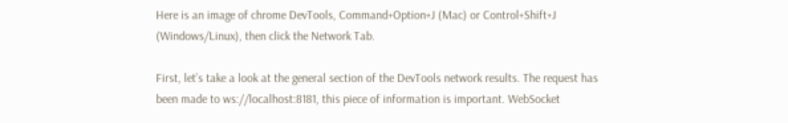Here is an image of chrome DevTools, Command+Option+J (Mac) or Control+Shift+J (Windows/Linux), then click the Network Tab.

First, let’s take a look at the general section of the DevTools network results. The request has been made to ws://localhost:8181, this piece of information is important. WebSocket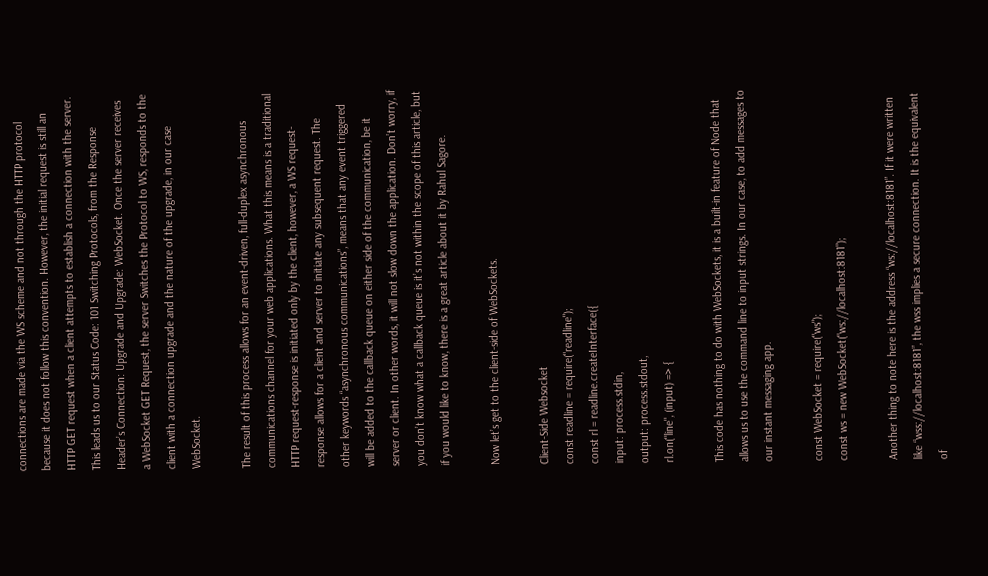connections are made via the WS scheme and not through the HTTP protocol because it does not follow this convention. However, the initial request is still an HTTP GET request when a client attempts to establish a connection with the server. This leads us to our Status Code: 101 Switching Protocols, from the Response Header’s Connection: Upgrade and Upgrade: WebSocket. Once the server receives a WebSocket GET Request, the server Switches the Protocol to WS, responds to the client with a connection upgrade and the nature of the upgrade, in our case WebSocket.

The result of this process allows for an event-driven, full-duplex asynchronous communications channel for your web applications. What this means is a traditional HTTP request-response is initiated only by the client, however, a WS request-response allows for a client and server to initiate any subsequent request. The other keywords “asynchronous communications”, means that any event triggered will be added to the callback queue on either side of the communication, be it server or client. In other words, it will not slow down the application. Don’t worry, if you don’t know what a callback queue is it’s not within the scope of this article, but if you would like to know, there is a great article about it by Rahul Sagore.

Now let’s get to the client-side of WebSockets.

Client-Side Websocket
const readline = require("readline");
const rl = readline.createInterface({
input: process.stdin,
output: process.stdout,
rl.on("line", (input) => {

This code has nothing to do with WebSockets, it is a built-in feature of Node that allows us to use the command line to input strings. In our case, to add messages to our instant messaging app.

const WebSocket = require("ws");
const ws = new WebSocket("ws://localhost:8181");

Another thing to note here is the address “ws://localhost:8181”. If it were written like “wss://localhost:8181”, the wss implies a secure connection. It is the equivalent of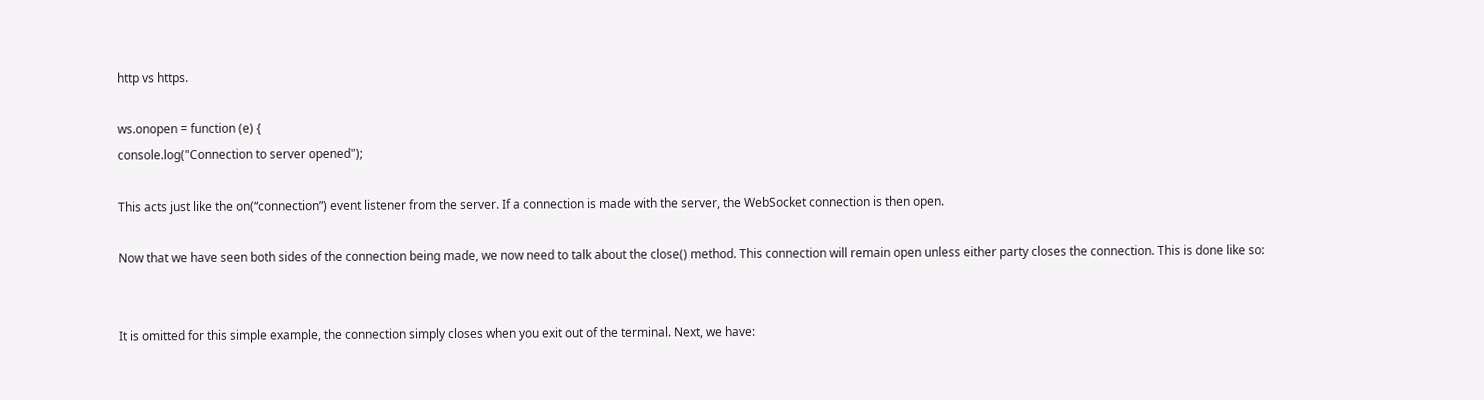http vs https.

ws.onopen = function (e) {
console.log("Connection to server opened");

This acts just like the on(“connection”) event listener from the server. If a connection is made with the server, the WebSocket connection is then open.

Now that we have seen both sides of the connection being made, we now need to talk about the close() method. This connection will remain open unless either party closes the connection. This is done like so:


It is omitted for this simple example, the connection simply closes when you exit out of the terminal. Next, we have: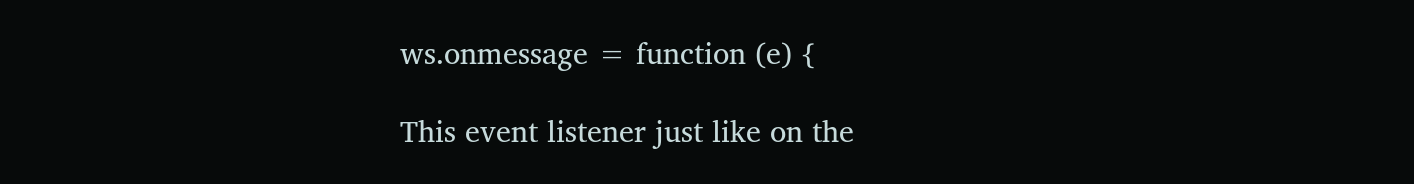ws.onmessage = function (e) {

This event listener just like on the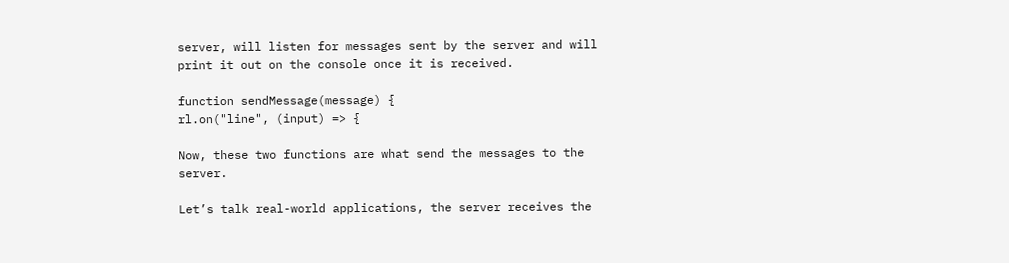server, will listen for messages sent by the server and will print it out on the console once it is received.

function sendMessage(message) {
rl.on("line", (input) => {

Now, these two functions are what send the messages to the server.

Let’s talk real-world applications, the server receives the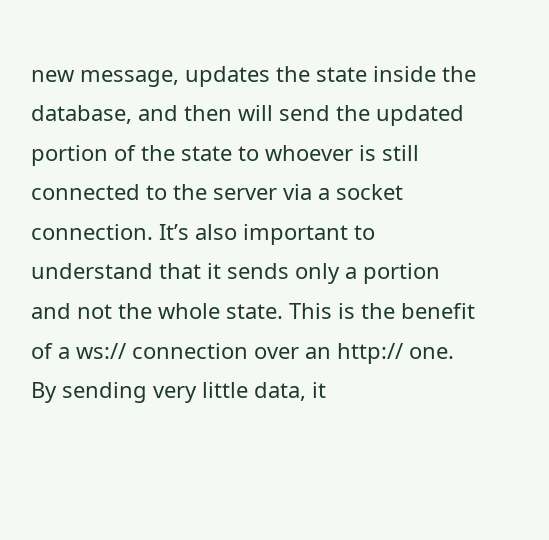new message, updates the state inside the database, and then will send the updated portion of the state to whoever is still connected to the server via a socket connection. It’s also important to understand that it sends only a portion and not the whole state. This is the benefit of a ws:// connection over an http:// one. By sending very little data, it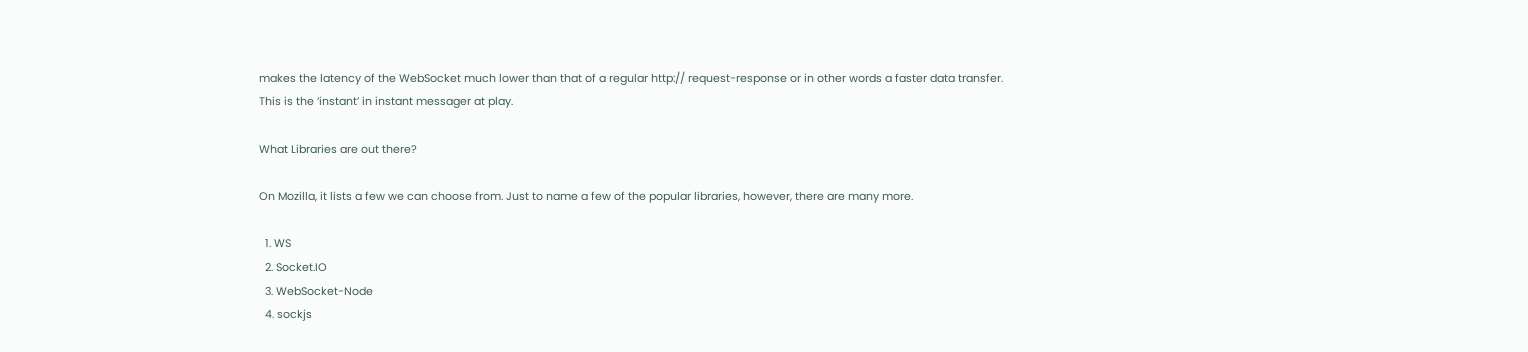makes the latency of the WebSocket much lower than that of a regular http:// request-response or in other words a faster data transfer. This is the ‘instant’ in instant messager at play.

What Libraries are out there?

On Mozilla, it lists a few we can choose from. Just to name a few of the popular libraries, however, there are many more.

  1. WS
  2. Socket.IO
  3. WebSocket-Node
  4. sockjs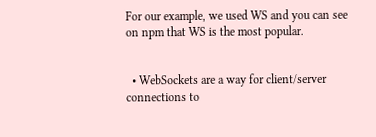For our example, we used WS and you can see on npm that WS is the most popular.


  • WebSockets are a way for client/server connections to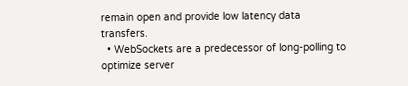remain open and provide low latency data transfers.
  • WebSockets are a predecessor of long-polling to optimize server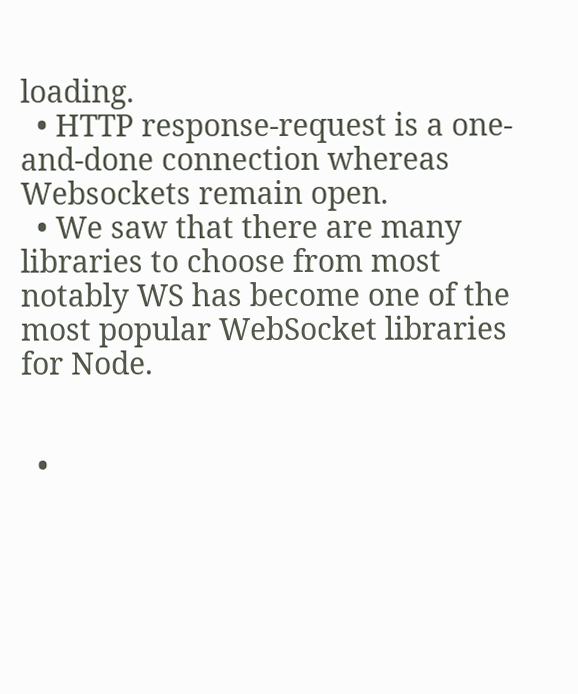loading.
  • HTTP response-request is a one-and-done connection whereas Websockets remain open.
  • We saw that there are many libraries to choose from most notably WS has become one of the most popular WebSocket libraries for Node.


  •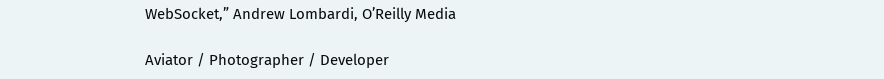WebSocket,” Andrew Lombardi, O’Reilly Media

Aviator / Photographer / Developer